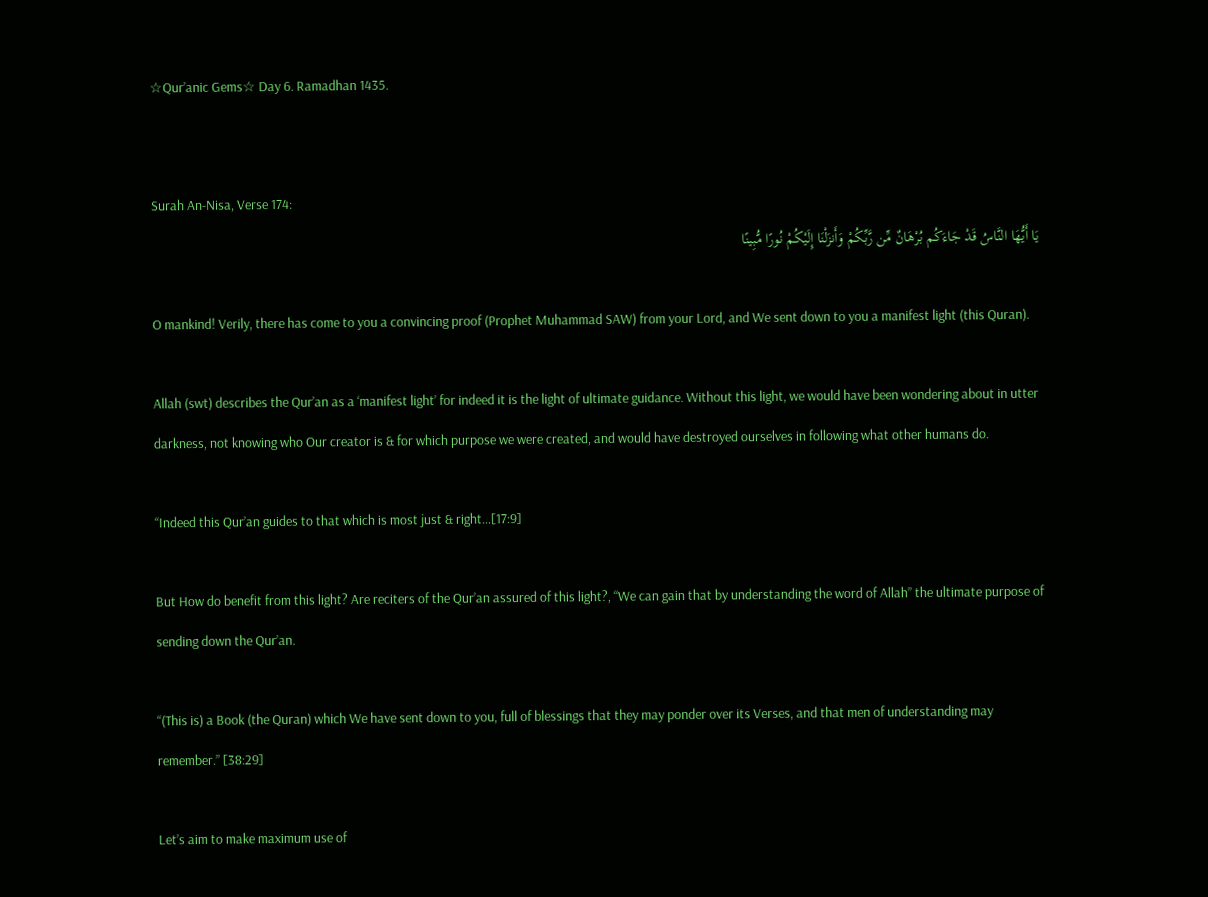☆Qur’anic Gems☆ Day 6. Ramadhan 1435.


Surah An-Nisa, Verse 174:
يَا أَيُّهَا النَّاسُ قَدْ جَاءَكُم بُرْهَانٌ مِّن رَّبِّكُمْ وَأَنزَلْنَا إِلَيْكُمْ نُورًا مُّبِينًا

O mankind! Verily, there has come to you a convincing proof (Prophet Muhammad SAW) from your Lord, and We sent down to you a manifest light (this Quran).

Allah (swt) describes the Qur’an as a ‘manifest light’ for indeed it is the light of ultimate guidance. Without this light, we would have been wondering about in utter darkness, not knowing who Our creator is & for which purpose we were created, and would have destroyed ourselves in following what other humans do.

“Indeed this Qur’an guides to that which is most just & right…[17:9]

But How do benefit from this light? Are reciters of the Qur’an assured of this light?, “We can gain that by understanding the word of Allah” the ultimate purpose of sending down the Qur’an.

“(This is) a Book (the Quran) which We have sent down to you, full of blessings that they may ponder over its Verses, and that men of understanding may remember.” [38:29]

Let’s aim to make maximum use of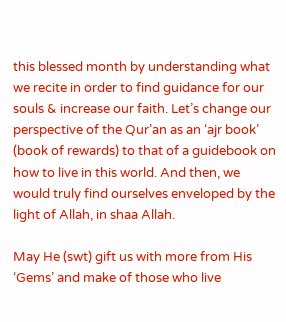this blessed month by understanding what we recite in order to find guidance for our souls & increase our faith. Let’s change our perspective of the Qur’an as an ‘ajr book’ (book of rewards) to that of a guidebook on how to live in this world. And then, we would truly find ourselves enveloped by the light of Allah, in shaa Allah.

May He (swt) gift us with more from His ‘Gems’ and make of those who live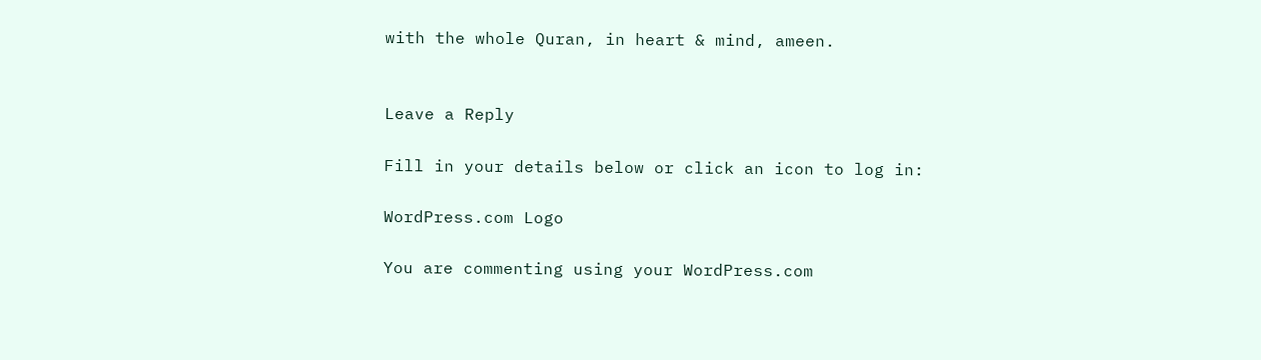with the whole Quran, in heart & mind, ameen.


Leave a Reply

Fill in your details below or click an icon to log in:

WordPress.com Logo

You are commenting using your WordPress.com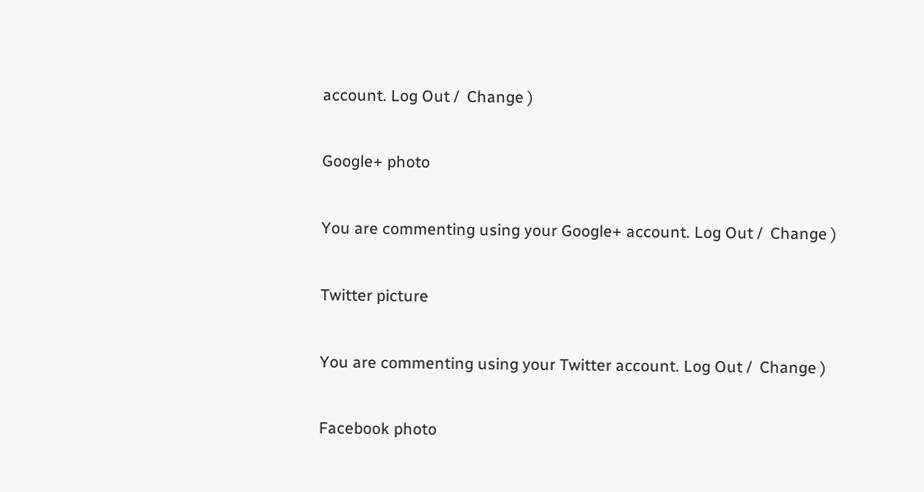account. Log Out /  Change )

Google+ photo

You are commenting using your Google+ account. Log Out /  Change )

Twitter picture

You are commenting using your Twitter account. Log Out /  Change )

Facebook photo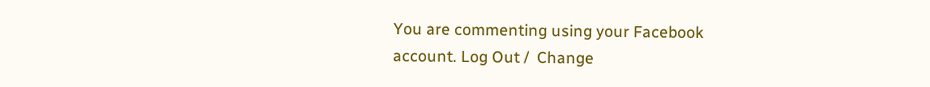You are commenting using your Facebook account. Log Out /  Change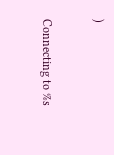)


Connecting to %s